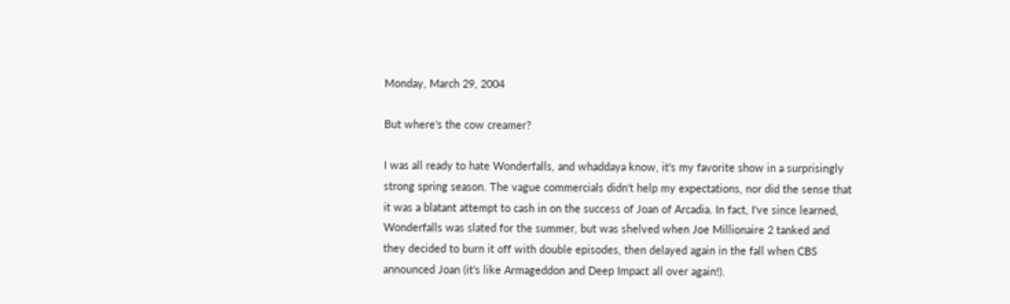Monday, March 29, 2004

But where's the cow creamer?

I was all ready to hate Wonderfalls, and whaddaya know, it's my favorite show in a surprisingly strong spring season. The vague commercials didn't help my expectations, nor did the sense that it was a blatant attempt to cash in on the success of Joan of Arcadia. In fact, I've since learned, Wonderfalls was slated for the summer, but was shelved when Joe Millionaire 2 tanked and they decided to burn it off with double episodes, then delayed again in the fall when CBS announced Joan (it's like Armageddon and Deep Impact all over again!).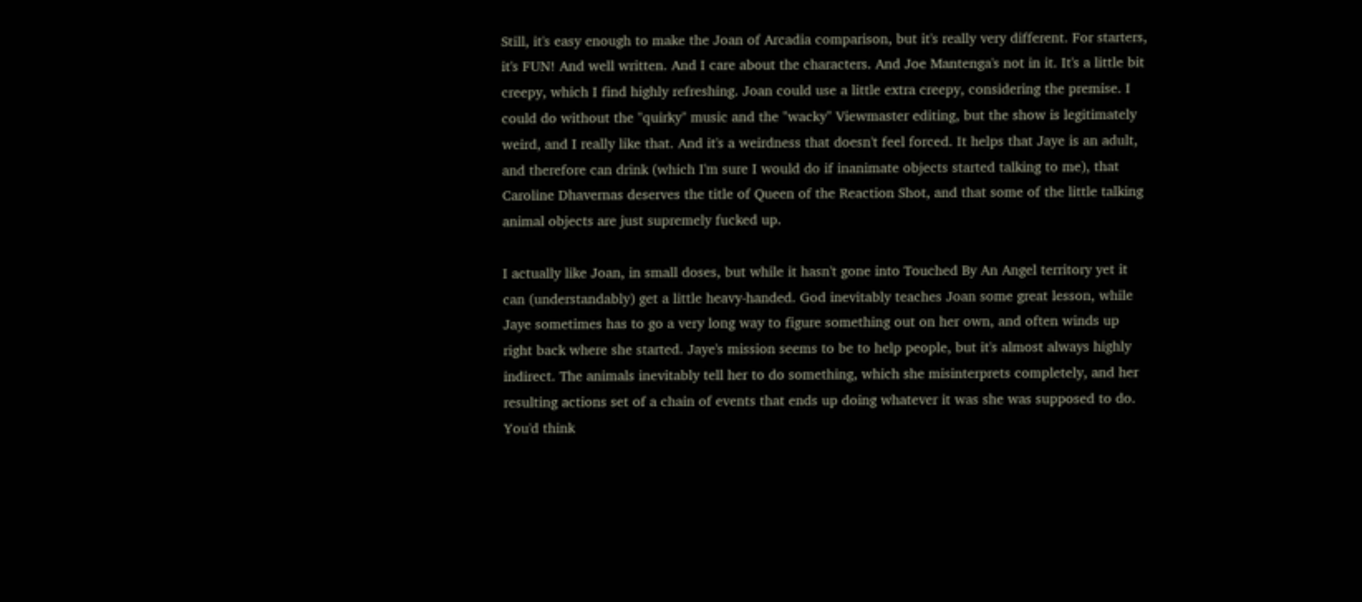Still, it's easy enough to make the Joan of Arcadia comparison, but it's really very different. For starters, it's FUN! And well written. And I care about the characters. And Joe Mantenga's not in it. It's a little bit creepy, which I find highly refreshing. Joan could use a little extra creepy, considering the premise. I could do without the "quirky" music and the "wacky" Viewmaster editing, but the show is legitimately weird, and I really like that. And it's a weirdness that doesn't feel forced. It helps that Jaye is an adult, and therefore can drink (which I'm sure I would do if inanimate objects started talking to me), that Caroline Dhavernas deserves the title of Queen of the Reaction Shot, and that some of the little talking animal objects are just supremely fucked up.

I actually like Joan, in small doses, but while it hasn't gone into Touched By An Angel territory yet it can (understandably) get a little heavy-handed. God inevitably teaches Joan some great lesson, while Jaye sometimes has to go a very long way to figure something out on her own, and often winds up right back where she started. Jaye's mission seems to be to help people, but it's almost always highly indirect. The animals inevitably tell her to do something, which she misinterprets completely, and her resulting actions set of a chain of events that ends up doing whatever it was she was supposed to do. You'd think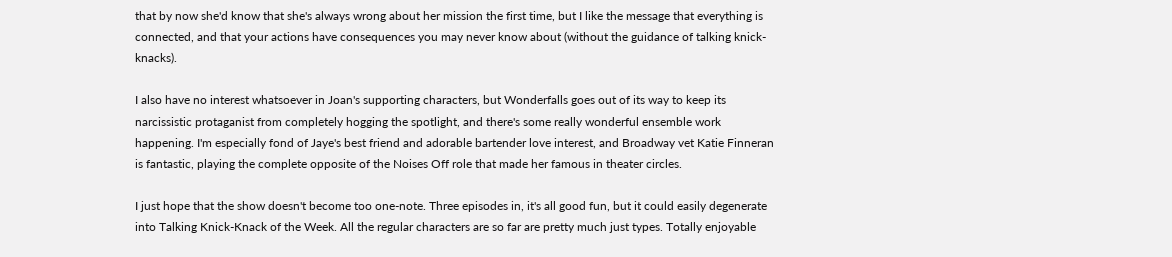that by now she'd know that she's always wrong about her mission the first time, but I like the message that everything is connected, and that your actions have consequences you may never know about (without the guidance of talking knick-knacks).

I also have no interest whatsoever in Joan's supporting characters, but Wonderfalls goes out of its way to keep its narcissistic protaganist from completely hogging the spotlight, and there's some really wonderful ensemble work happening. I'm especially fond of Jaye's best friend and adorable bartender love interest, and Broadway vet Katie Finneran is fantastic, playing the complete opposite of the Noises Off role that made her famous in theater circles.

I just hope that the show doesn't become too one-note. Three episodes in, it's all good fun, but it could easily degenerate into Talking Knick-Knack of the Week. All the regular characters are so far are pretty much just types. Totally enjoyable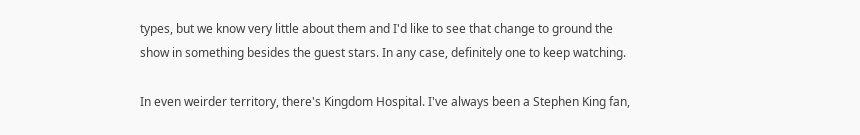types, but we know very little about them and I'd like to see that change to ground the show in something besides the guest stars. In any case, definitely one to keep watching.

In even weirder territory, there's Kingdom Hospital. I've always been a Stephen King fan,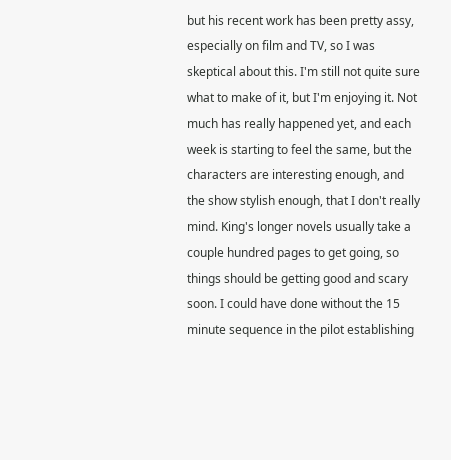but his recent work has been pretty assy, especially on film and TV, so I was skeptical about this. I'm still not quite sure what to make of it, but I'm enjoying it. Not much has really happened yet, and each week is starting to feel the same, but the characters are interesting enough, and the show stylish enough, that I don't really mind. King's longer novels usually take a couple hundred pages to get going, so things should be getting good and scary soon. I could have done without the 15 minute sequence in the pilot establishing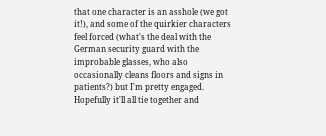that one character is an asshole (we got it!), and some of the quirkier characters feel forced (what's the deal with the German security guard with the improbable glasses, who also occasionally cleans floors and signs in patients?) but I'm pretty engaged. Hopefully it'll all tie together and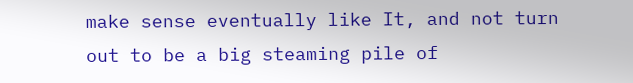make sense eventually like It, and not turn out to be a big steaming pile of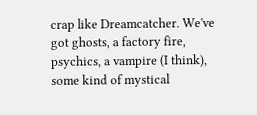crap like Dreamcatcher. We've got ghosts, a factory fire, psychics, a vampire (I think), some kind of mystical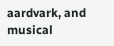aardvark, and musical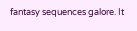fantasy sequences galore. It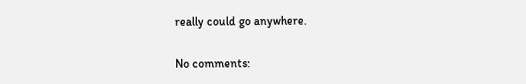really could go anywhere.

No comments: